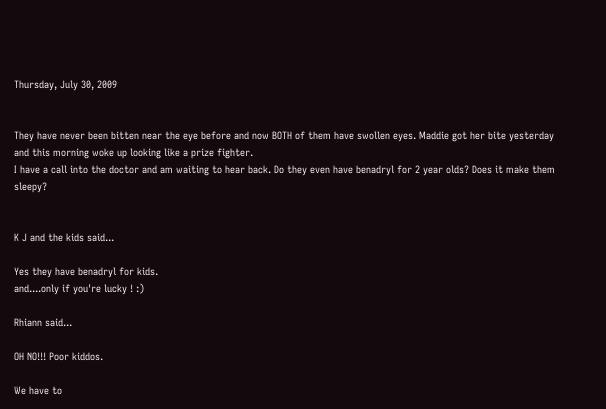Thursday, July 30, 2009


They have never been bitten near the eye before and now BOTH of them have swollen eyes. Maddie got her bite yesterday and this morning woke up looking like a prize fighter.
I have a call into the doctor and am waiting to hear back. Do they even have benadryl for 2 year olds? Does it make them sleepy?


K J and the kids said...

Yes they have benadryl for kids.
and....only if you're lucky ! :)

Rhiann said...

OH NO!!! Poor kiddos.

We have to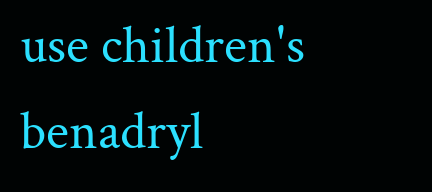use children's benadryl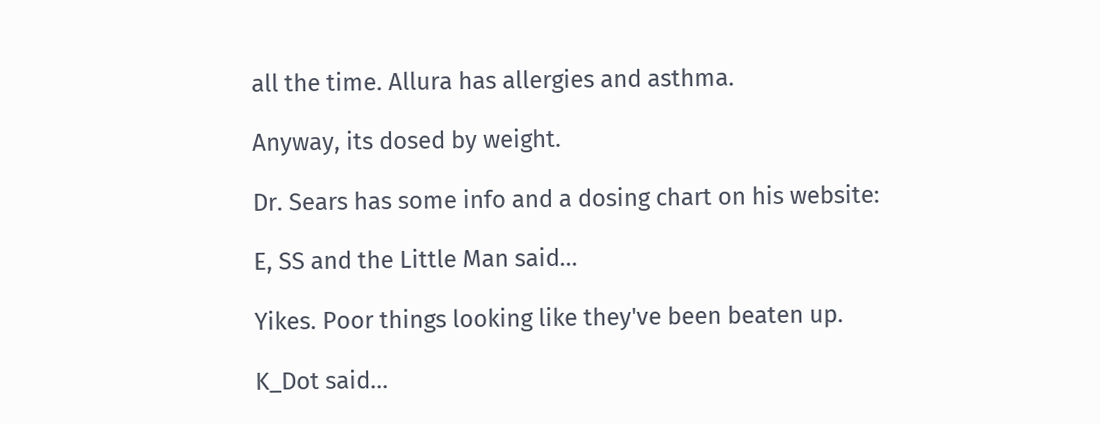all the time. Allura has allergies and asthma.

Anyway, its dosed by weight.

Dr. Sears has some info and a dosing chart on his website:

E, SS and the Little Man said...

Yikes. Poor things looking like they've been beaten up.

K_Dot said...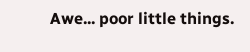Awe... poor little things.